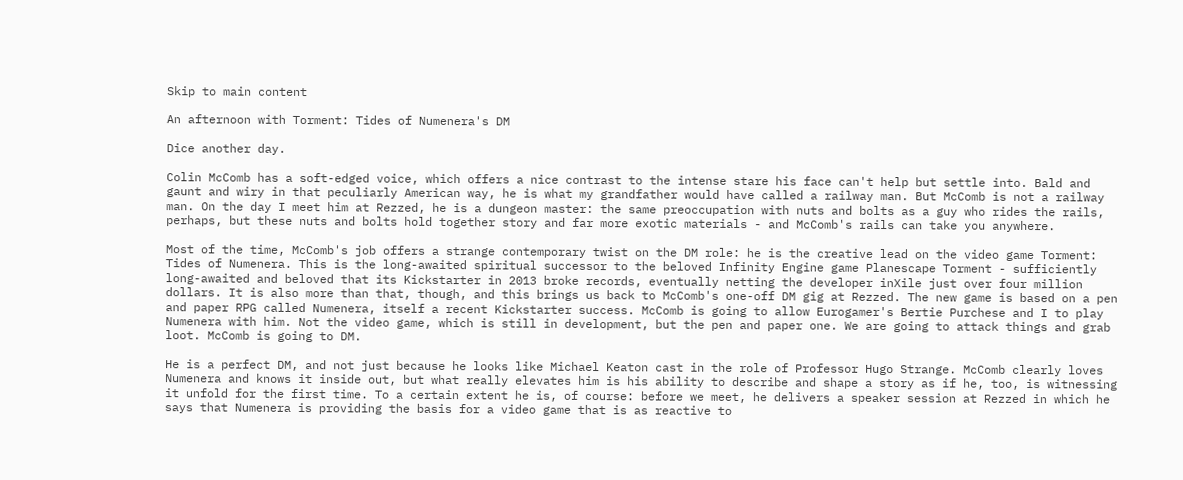Skip to main content

An afternoon with Torment: Tides of Numenera's DM

Dice another day.

Colin McComb has a soft-edged voice, which offers a nice contrast to the intense stare his face can't help but settle into. Bald and gaunt and wiry in that peculiarly American way, he is what my grandfather would have called a railway man. But McComb is not a railway man. On the day I meet him at Rezzed, he is a dungeon master: the same preoccupation with nuts and bolts as a guy who rides the rails, perhaps, but these nuts and bolts hold together story and far more exotic materials - and McComb's rails can take you anywhere.

Most of the time, McComb's job offers a strange contemporary twist on the DM role: he is the creative lead on the video game Torment: Tides of Numenera. This is the long-awaited spiritual successor to the beloved Infinity Engine game Planescape Torment - sufficiently long-awaited and beloved that its Kickstarter in 2013 broke records, eventually netting the developer inXile just over four million dollars. It is also more than that, though, and this brings us back to McComb's one-off DM gig at Rezzed. The new game is based on a pen and paper RPG called Numenera, itself a recent Kickstarter success. McComb is going to allow Eurogamer's Bertie Purchese and I to play Numenera with him. Not the video game, which is still in development, but the pen and paper one. We are going to attack things and grab loot. McComb is going to DM.

He is a perfect DM, and not just because he looks like Michael Keaton cast in the role of Professor Hugo Strange. McComb clearly loves Numenera and knows it inside out, but what really elevates him is his ability to describe and shape a story as if he, too, is witnessing it unfold for the first time. To a certain extent he is, of course: before we meet, he delivers a speaker session at Rezzed in which he says that Numenera is providing the basis for a video game that is as reactive to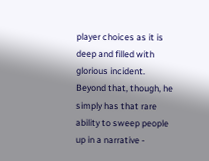player choices as it is deep and filled with glorious incident. Beyond that, though, he simply has that rare ability to sweep people up in a narrative -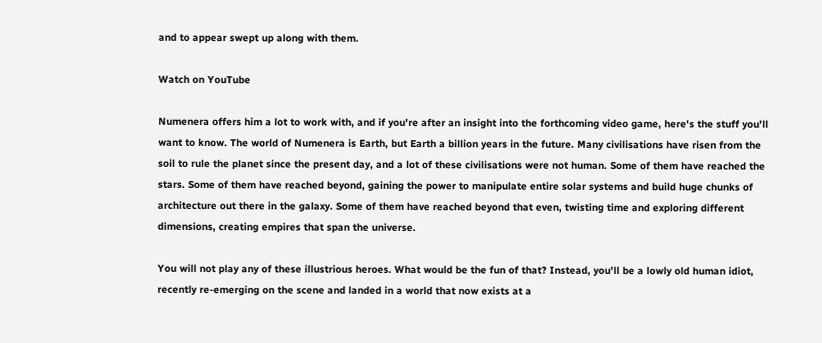and to appear swept up along with them.

Watch on YouTube

Numenera offers him a lot to work with, and if you're after an insight into the forthcoming video game, here's the stuff you'll want to know. The world of Numenera is Earth, but Earth a billion years in the future. Many civilisations have risen from the soil to rule the planet since the present day, and a lot of these civilisations were not human. Some of them have reached the stars. Some of them have reached beyond, gaining the power to manipulate entire solar systems and build huge chunks of architecture out there in the galaxy. Some of them have reached beyond that even, twisting time and exploring different dimensions, creating empires that span the universe.

You will not play any of these illustrious heroes. What would be the fun of that? Instead, you'll be a lowly old human idiot, recently re-emerging on the scene and landed in a world that now exists at a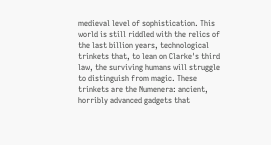medieval level of sophistication. This world is still riddled with the relics of the last billion years, technological trinkets that, to lean on Clarke's third law, the surviving humans will struggle to distinguish from magic. These trinkets are the Numenera: ancient, horribly advanced gadgets that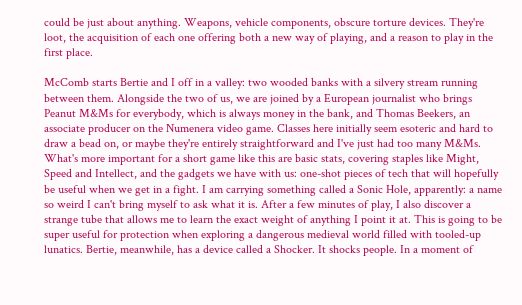could be just about anything. Weapons, vehicle components, obscure torture devices. They're loot, the acquisition of each one offering both a new way of playing, and a reason to play in the first place.

McComb starts Bertie and I off in a valley: two wooded banks with a silvery stream running between them. Alongside the two of us, we are joined by a European journalist who brings Peanut M&Ms for everybody, which is always money in the bank, and Thomas Beekers, an associate producer on the Numenera video game. Classes here initially seem esoteric and hard to draw a bead on, or maybe they're entirely straightforward and I've just had too many M&Ms. What's more important for a short game like this are basic stats, covering staples like Might, Speed and Intellect, and the gadgets we have with us: one-shot pieces of tech that will hopefully be useful when we get in a fight. I am carrying something called a Sonic Hole, apparently: a name so weird I can't bring myself to ask what it is. After a few minutes of play, I also discover a strange tube that allows me to learn the exact weight of anything I point it at. This is going to be super useful for protection when exploring a dangerous medieval world filled with tooled-up lunatics. Bertie, meanwhile, has a device called a Shocker. It shocks people. In a moment of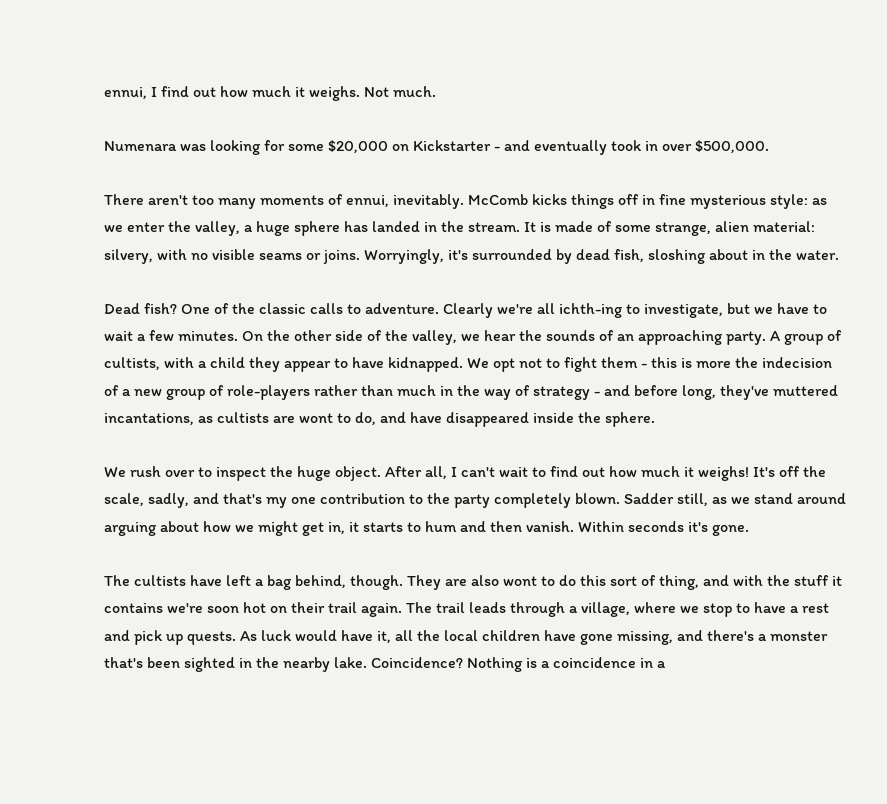ennui, I find out how much it weighs. Not much.

Numenara was looking for some $20,000 on Kickstarter - and eventually took in over $500,000.

There aren't too many moments of ennui, inevitably. McComb kicks things off in fine mysterious style: as we enter the valley, a huge sphere has landed in the stream. It is made of some strange, alien material: silvery, with no visible seams or joins. Worryingly, it's surrounded by dead fish, sloshing about in the water.

Dead fish? One of the classic calls to adventure. Clearly we're all ichth-ing to investigate, but we have to wait a few minutes. On the other side of the valley, we hear the sounds of an approaching party. A group of cultists, with a child they appear to have kidnapped. We opt not to fight them - this is more the indecision of a new group of role-players rather than much in the way of strategy - and before long, they've muttered incantations, as cultists are wont to do, and have disappeared inside the sphere.

We rush over to inspect the huge object. After all, I can't wait to find out how much it weighs! It's off the scale, sadly, and that's my one contribution to the party completely blown. Sadder still, as we stand around arguing about how we might get in, it starts to hum and then vanish. Within seconds it's gone.

The cultists have left a bag behind, though. They are also wont to do this sort of thing, and with the stuff it contains we're soon hot on their trail again. The trail leads through a village, where we stop to have a rest and pick up quests. As luck would have it, all the local children have gone missing, and there's a monster that's been sighted in the nearby lake. Coincidence? Nothing is a coincidence in a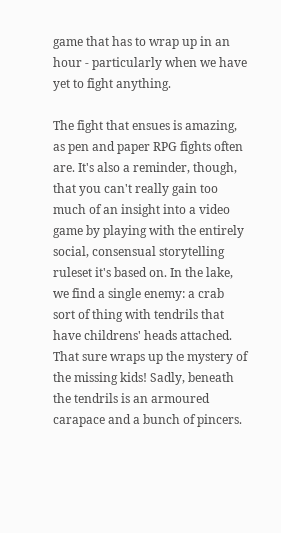game that has to wrap up in an hour - particularly when we have yet to fight anything.

The fight that ensues is amazing, as pen and paper RPG fights often are. It's also a reminder, though, that you can't really gain too much of an insight into a video game by playing with the entirely social, consensual storytelling ruleset it's based on. In the lake, we find a single enemy: a crab sort of thing with tendrils that have childrens' heads attached. That sure wraps up the mystery of the missing kids! Sadly, beneath the tendrils is an armoured carapace and a bunch of pincers.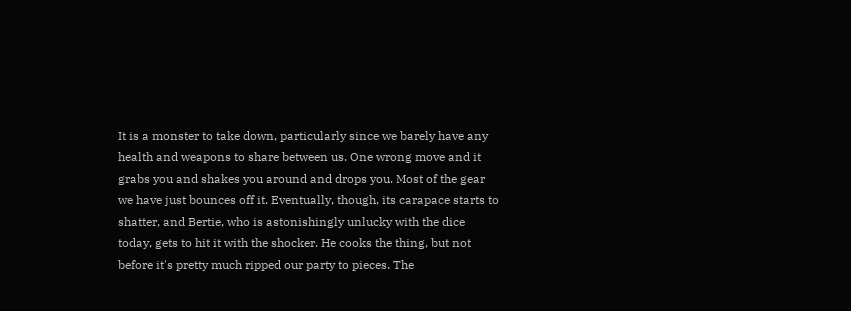It is a monster to take down, particularly since we barely have any health and weapons to share between us. One wrong move and it grabs you and shakes you around and drops you. Most of the gear we have just bounces off it. Eventually, though, its carapace starts to shatter, and Bertie, who is astonishingly unlucky with the dice today, gets to hit it with the shocker. He cooks the thing, but not before it's pretty much ripped our party to pieces. The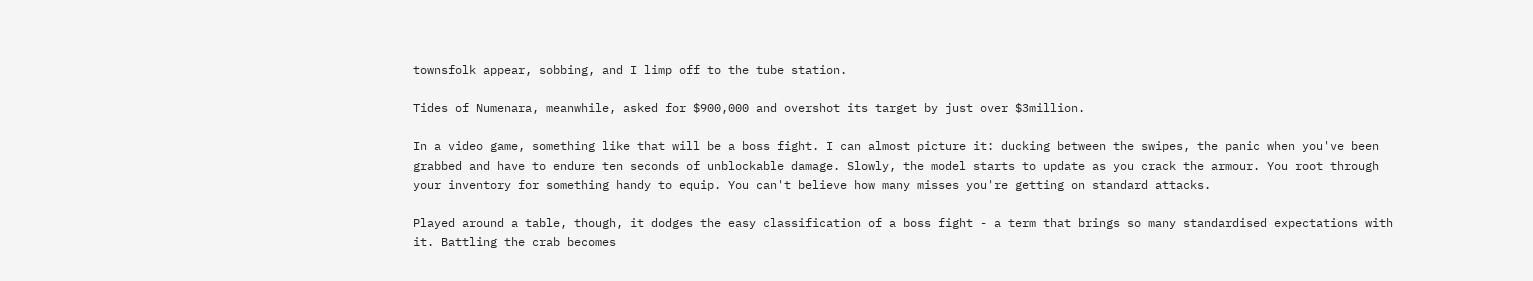townsfolk appear, sobbing, and I limp off to the tube station.

Tides of Numenara, meanwhile, asked for $900,000 and overshot its target by just over $3million.

In a video game, something like that will be a boss fight. I can almost picture it: ducking between the swipes, the panic when you've been grabbed and have to endure ten seconds of unblockable damage. Slowly, the model starts to update as you crack the armour. You root through your inventory for something handy to equip. You can't believe how many misses you're getting on standard attacks.

Played around a table, though, it dodges the easy classification of a boss fight - a term that brings so many standardised expectations with it. Battling the crab becomes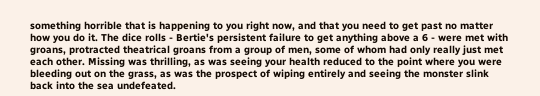something horrible that is happening to you right now, and that you need to get past no matter how you do it. The dice rolls - Bertie's persistent failure to get anything above a 6 - were met with groans, protracted theatrical groans from a group of men, some of whom had only really just met each other. Missing was thrilling, as was seeing your health reduced to the point where you were bleeding out on the grass, as was the prospect of wiping entirely and seeing the monster slink back into the sea undefeated.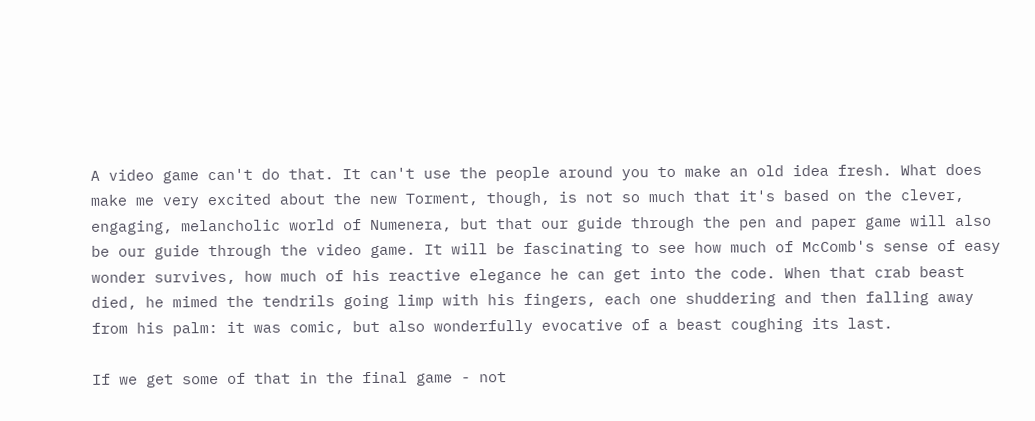A video game can't do that. It can't use the people around you to make an old idea fresh. What does make me very excited about the new Torment, though, is not so much that it's based on the clever, engaging, melancholic world of Numenera, but that our guide through the pen and paper game will also be our guide through the video game. It will be fascinating to see how much of McComb's sense of easy wonder survives, how much of his reactive elegance he can get into the code. When that crab beast died, he mimed the tendrils going limp with his fingers, each one shuddering and then falling away from his palm: it was comic, but also wonderfully evocative of a beast coughing its last.

If we get some of that in the final game - not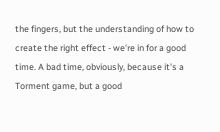the fingers, but the understanding of how to create the right effect - we're in for a good time. A bad time, obviously, because it's a Torment game, but a good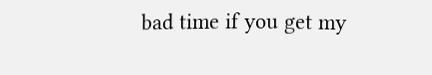bad time if you get my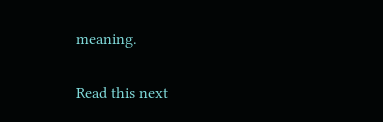meaning.

Read this next